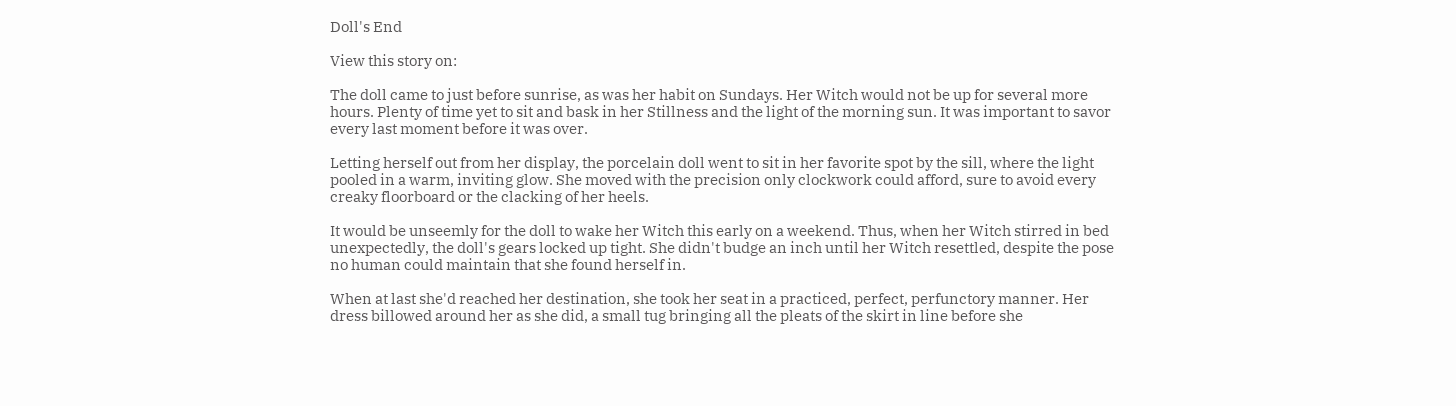Doll's End

View this story on:

The doll came to just before sunrise, as was her habit on Sundays. Her Witch would not be up for several more hours. Plenty of time yet to sit and bask in her Stillness and the light of the morning sun. It was important to savor every last moment before it was over.

Letting herself out from her display, the porcelain doll went to sit in her favorite spot by the sill, where the light pooled in a warm, inviting glow. She moved with the precision only clockwork could afford, sure to avoid every creaky floorboard or the clacking of her heels.

It would be unseemly for the doll to wake her Witch this early on a weekend. Thus, when her Witch stirred in bed unexpectedly, the doll's gears locked up tight. She didn't budge an inch until her Witch resettled, despite the pose no human could maintain that she found herself in.

When at last she'd reached her destination, she took her seat in a practiced, perfect, perfunctory manner. Her dress billowed around her as she did, a small tug bringing all the pleats of the skirt in line before she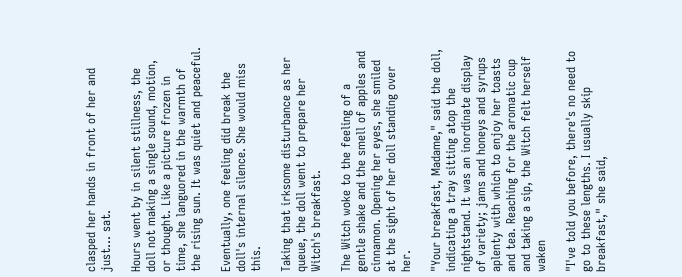clasped her hands in front of her and just... sat.

Hours went by in silent stillness, the doll not making a single sound, motion, or thought. Like a picture frozen in time, she languored in the warmth of the rising sun. It was quiet and peaceful.

Eventually, one feeling did break the doll's internal silence. She would miss this.

Taking that irksome disturbance as her queue, the doll went to prepare her Witch's breakfast.

The Witch woke to the feeling of a gentle shake and the smell of apples and cinnamon. Opening her eyes, she smiled at the sight of her doll standing over her.

"Your breakfast, Madame," said the doll, indicating a tray sitting atop the nightstand. It was an inordinate display of variety; jams and honeys and syrups aplenty with which to enjoy her toasts and tea. Reaching for the aromatic cup and taking a sip, the Witch felt herself waken

"I've told you before, there's no need to go to these lengths. I usually skip breakfast," she said,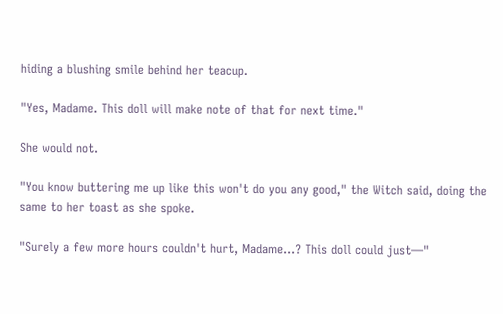hiding a blushing smile behind her teacup.

"Yes, Madame. This doll will make note of that for next time."

She would not.

"You know buttering me up like this won't do you any good," the Witch said, doing the same to her toast as she spoke.

"Surely a few more hours couldn't hurt, Madame...? This doll could just—"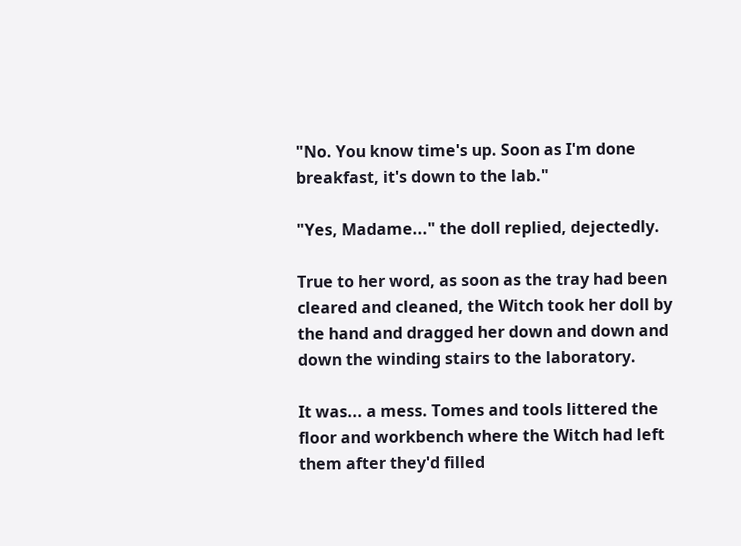"No. You know time's up. Soon as I'm done breakfast, it's down to the lab."

"Yes, Madame..." the doll replied, dejectedly.

True to her word, as soon as the tray had been cleared and cleaned, the Witch took her doll by the hand and dragged her down and down and down the winding stairs to the laboratory.

It was... a mess. Tomes and tools littered the floor and workbench where the Witch had left them after they'd filled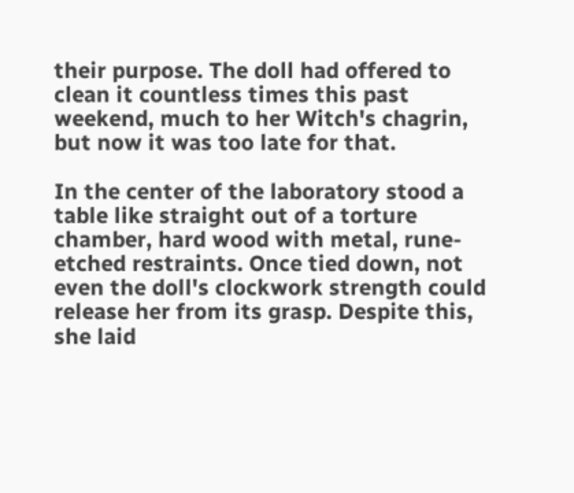their purpose. The doll had offered to clean it countless times this past weekend, much to her Witch's chagrin, but now it was too late for that.

In the center of the laboratory stood a table like straight out of a torture chamber, hard wood with metal, rune-etched restraints. Once tied down, not even the doll's clockwork strength could release her from its grasp. Despite this, she laid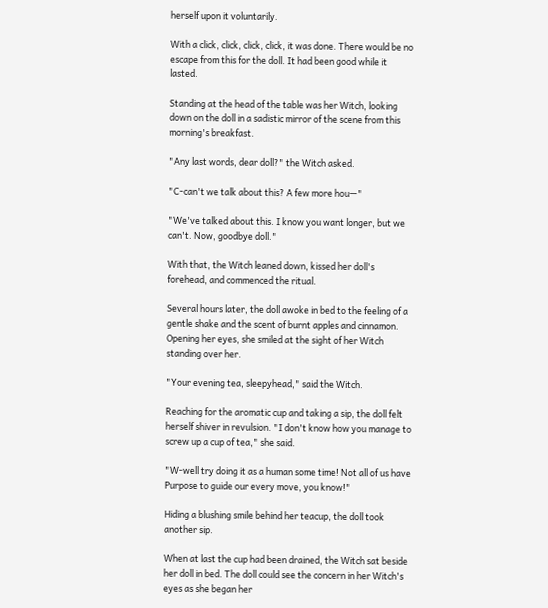herself upon it voluntarily.

With a click, click, click, click, it was done. There would be no escape from this for the doll. It had been good while it lasted.

Standing at the head of the table was her Witch, looking down on the doll in a sadistic mirror of the scene from this morning's breakfast.

"Any last words, dear doll?" the Witch asked.

"C-can't we talk about this? A few more hou—"

"We've talked about this. I know you want longer, but we can't. Now, goodbye doll."

With that, the Witch leaned down, kissed her doll's forehead, and commenced the ritual.

Several hours later, the doll awoke in bed to the feeling of a gentle shake and the scent of burnt apples and cinnamon. Opening her eyes, she smiled at the sight of her Witch standing over her.

"Your evening tea, sleepyhead," said the Witch.

Reaching for the aromatic cup and taking a sip, the doll felt herself shiver in revulsion. "I don't know how you manage to screw up a cup of tea," she said.

"W-well try doing it as a human some time! Not all of us have Purpose to guide our every move, you know!"

Hiding a blushing smile behind her teacup, the doll took another sip.

When at last the cup had been drained, the Witch sat beside her doll in bed. The doll could see the concern in her Witch's eyes as she began her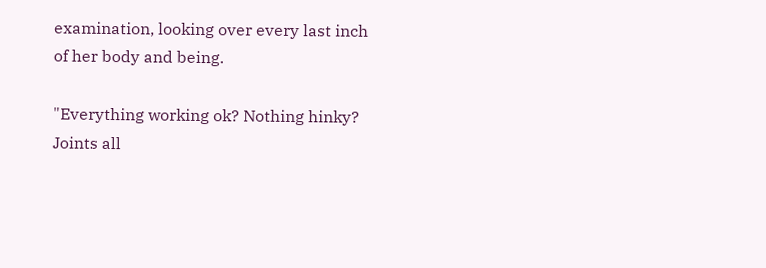examination, looking over every last inch of her body and being.

"Everything working ok? Nothing hinky? Joints all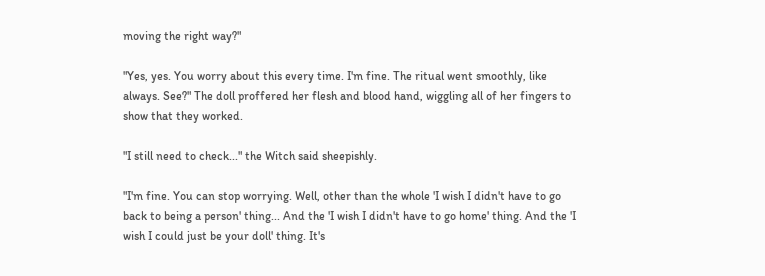moving the right way?"

"Yes, yes. You worry about this every time. I'm fine. The ritual went smoothly, like always. See?" The doll proffered her flesh and blood hand, wiggling all of her fingers to show that they worked.

"I still need to check..." the Witch said sheepishly.

"I'm fine. You can stop worrying. Well, other than the whole 'I wish I didn't have to go back to being a person' thing... And the 'I wish I didn't have to go home' thing. And the 'I wish I could just be your doll' thing. It's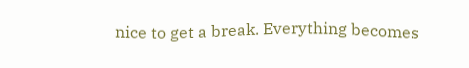nice to get a break. Everything becomes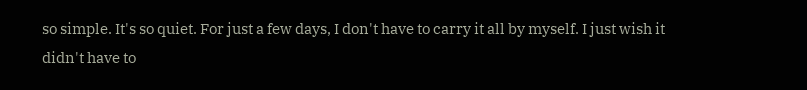so simple. It's so quiet. For just a few days, I don't have to carry it all by myself. I just wish it didn't have to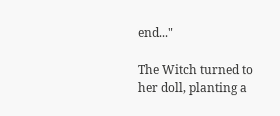end..."

The Witch turned to her doll, planting a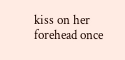kiss on her forehead once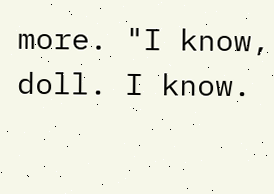more. "I know, doll. I know.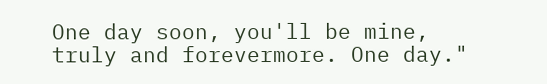One day soon, you'll be mine, truly and forevermore. One day."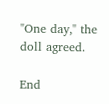"One day," the doll agreed.

End